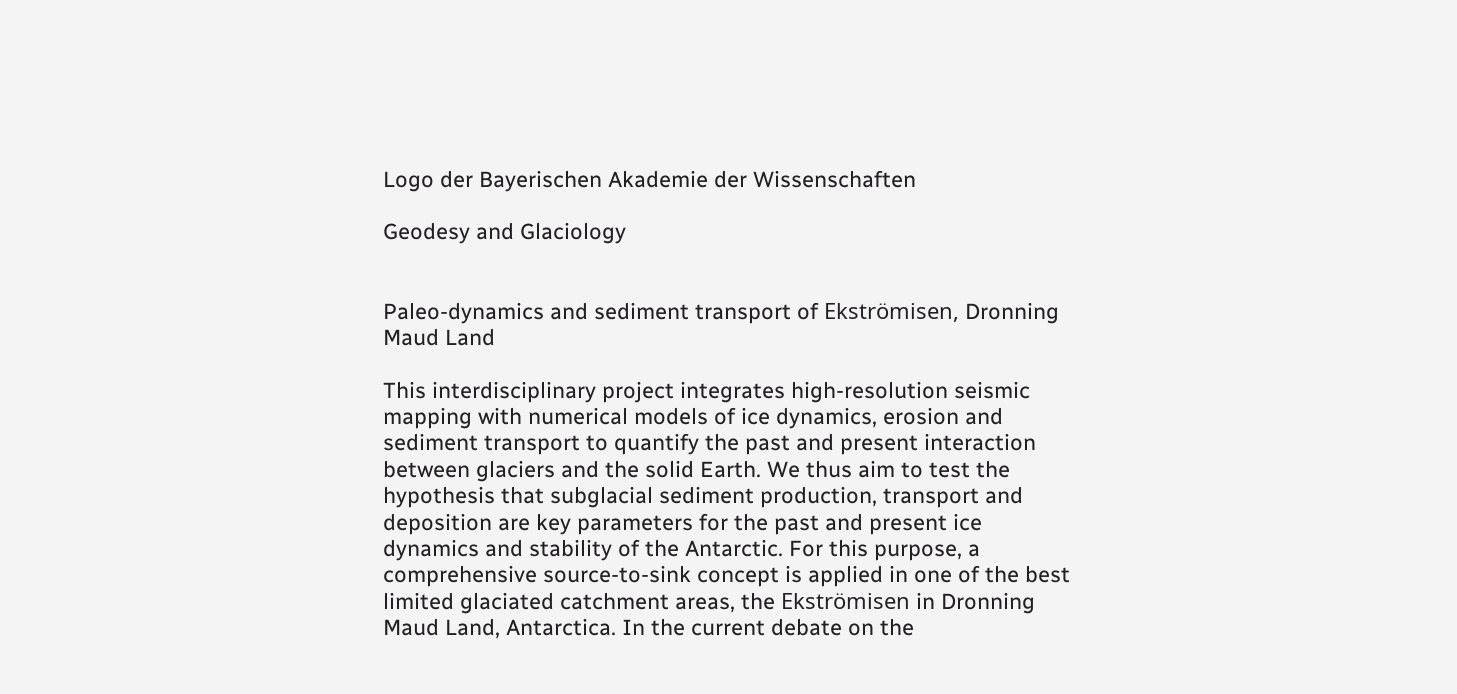Logo der Bayerischen Akademie der Wissenschaften

Geodesy and Glaciology


Paleo-dynamics and sediment transport of Ekströmisen, Dronning Maud Land

This interdisciplinary project integrates high-resolution seismic mapping with numerical models of ice dynamics, erosion and sediment transport to quantify the past and present interaction between glaciers and the solid Earth. We thus aim to test the hypothesis that subglacial sediment production, transport and deposition are key parameters for the past and present ice dynamics and stability of the Antarctic. For this purpose, a comprehensive source-to-sink concept is applied in one of the best limited glaciated catchment areas, the Ekströmisen in Dronning Maud Land, Antarctica. In the current debate on the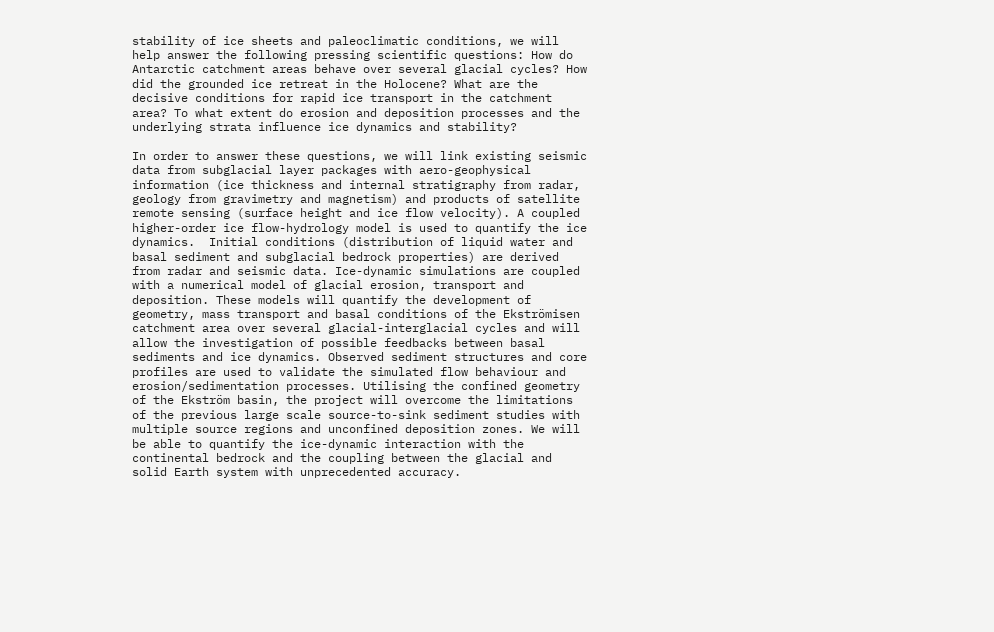stability of ice sheets and paleoclimatic conditions, we will help answer the following pressing scientific questions: How do Antarctic catchment areas behave over several glacial cycles? How did the grounded ice retreat in the Holocene? What are the decisive conditions for rapid ice transport in the catchment area? To what extent do erosion and deposition processes and the underlying strata influence ice dynamics and stability?

In order to answer these questions, we will link existing seismic data from subglacial layer packages with aero-geophysical information (ice thickness and internal stratigraphy from radar, geology from gravimetry and magnetism) and products of satellite remote sensing (surface height and ice flow velocity). A coupled higher-order ice flow-hydrology model is used to quantify the ice dynamics.  Initial conditions (distribution of liquid water and basal sediment and subglacial bedrock properties) are derived from radar and seismic data. Ice-dynamic simulations are coupled with a numerical model of glacial erosion, transport and deposition. These models will quantify the development of geometry, mass transport and basal conditions of the Ekströmisen catchment area over several glacial-interglacial cycles and will allow the investigation of possible feedbacks between basal sediments and ice dynamics. Observed sediment structures and core profiles are used to validate the simulated flow behaviour and erosion/sedimentation processes. Utilising the confined geometry of the Ekström basin, the project will overcome the limitations of the previous large scale source-to-sink sediment studies with multiple source regions and unconfined deposition zones. We will be able to quantify the ice-dynamic interaction with the continental bedrock and the coupling between the glacial and solid Earth system with unprecedented accuracy.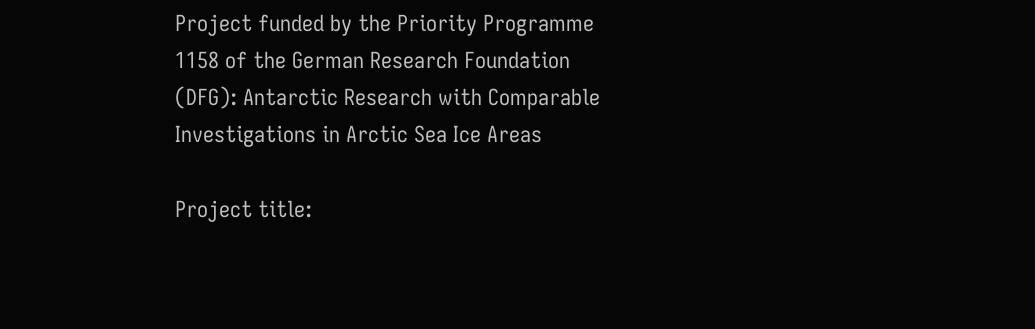Project funded by the Priority Programme 1158 of the German Research Foundation (DFG): Antarctic Research with Comparable Investigations in Arctic Sea Ice Areas

Project title: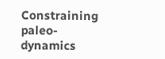Constraining paleo-dynamics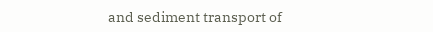and sediment transport of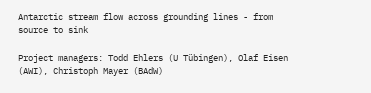Antarctic stream flow across grounding lines - from source to sink

Project managers: Todd Ehlers (U Tübingen), Olaf Eisen (AWI), Christoph Mayer (BAdW)